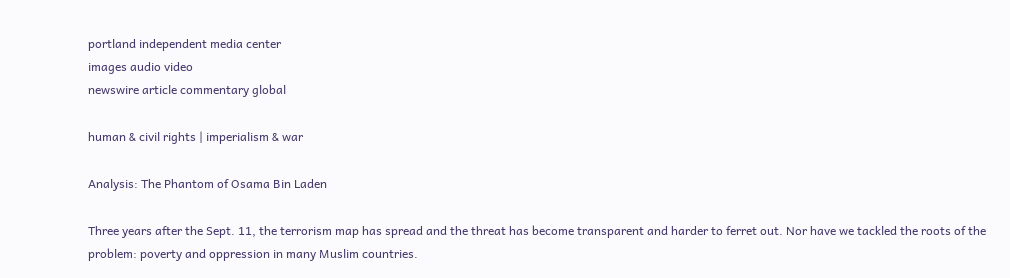portland independent media center
images audio video
newswire article commentary global

human & civil rights | imperialism & war

Analysis: The Phantom of Osama Bin Laden

Three years after the Sept. 11, the terrorism map has spread and the threat has become transparent and harder to ferret out. Nor have we tackled the roots of the problem: poverty and oppression in many Muslim countries.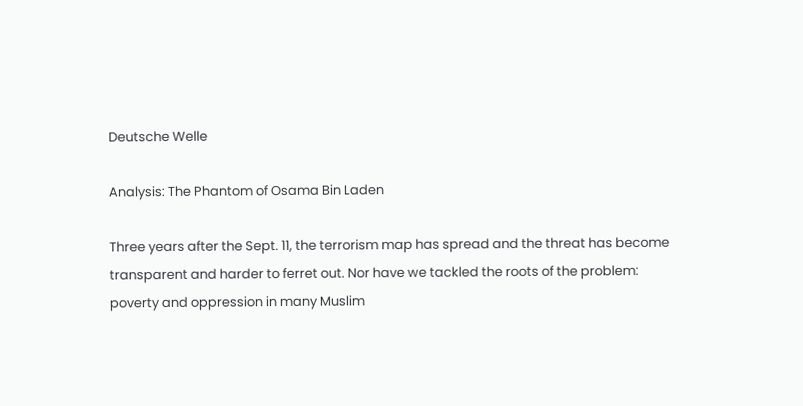Deutsche Welle

Analysis: The Phantom of Osama Bin Laden

Three years after the Sept. 11, the terrorism map has spread and the threat has become transparent and harder to ferret out. Nor have we tackled the roots of the problem: poverty and oppression in many Muslim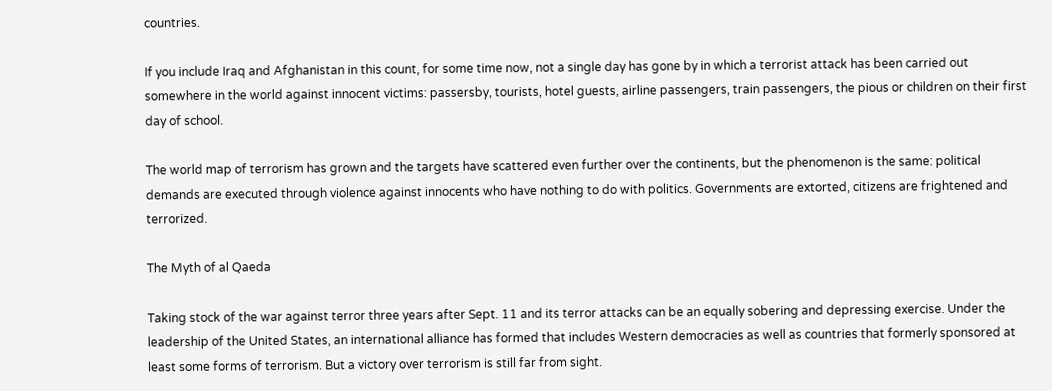countries.

If you include Iraq and Afghanistan in this count, for some time now, not a single day has gone by in which a terrorist attack has been carried out somewhere in the world against innocent victims: passersby, tourists, hotel guests, airline passengers, train passengers, the pious or children on their first day of school.

The world map of terrorism has grown and the targets have scattered even further over the continents, but the phenomenon is the same: political demands are executed through violence against innocents who have nothing to do with politics. Governments are extorted, citizens are frightened and terrorized.

The Myth of al Qaeda

Taking stock of the war against terror three years after Sept. 11 and its terror attacks can be an equally sobering and depressing exercise. Under the leadership of the United States, an international alliance has formed that includes Western democracies as well as countries that formerly sponsored at least some forms of terrorism. But a victory over terrorism is still far from sight.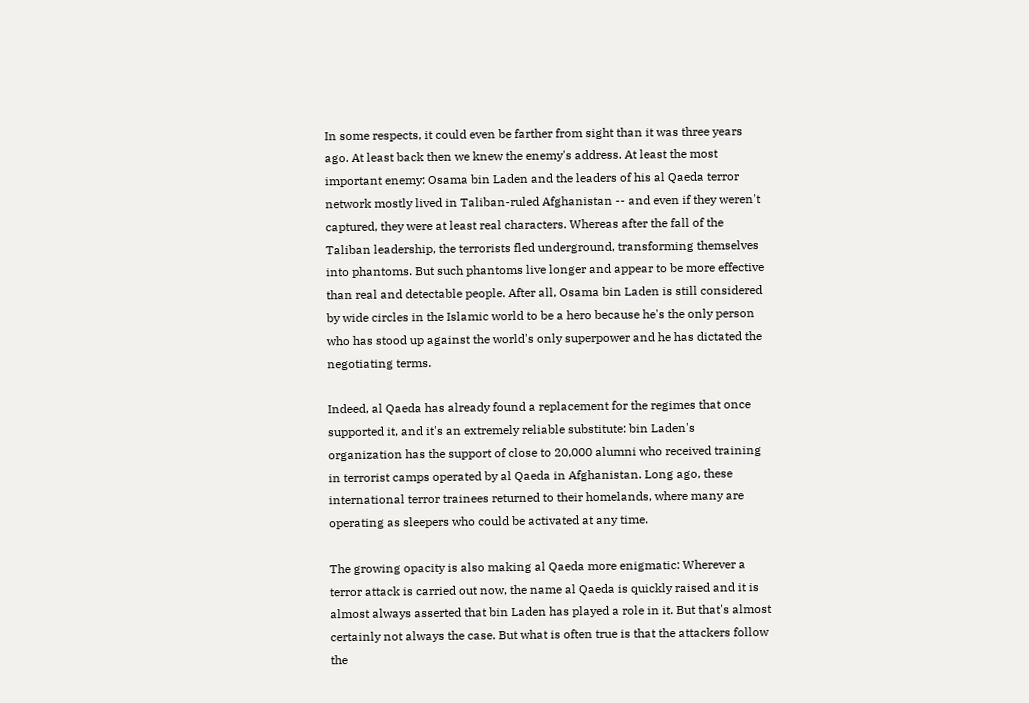In some respects, it could even be farther from sight than it was three years ago. At least back then we knew the enemy's address. At least the most important enemy: Osama bin Laden and the leaders of his al Qaeda terror network mostly lived in Taliban-ruled Afghanistan -- and even if they weren't captured, they were at least real characters. Whereas after the fall of the Taliban leadership, the terrorists fled underground, transforming themselves into phantoms. But such phantoms live longer and appear to be more effective than real and detectable people. After all, Osama bin Laden is still considered by wide circles in the Islamic world to be a hero because he's the only person who has stood up against the world's only superpower and he has dictated the negotiating terms.

Indeed, al Qaeda has already found a replacement for the regimes that once supported it, and it's an extremely reliable substitute: bin Laden's organization has the support of close to 20,000 alumni who received training in terrorist camps operated by al Qaeda in Afghanistan. Long ago, these international terror trainees returned to their homelands, where many are operating as sleepers who could be activated at any time.

The growing opacity is also making al Qaeda more enigmatic: Wherever a terror attack is carried out now, the name al Qaeda is quickly raised and it is almost always asserted that bin Laden has played a role in it. But that's almost certainly not always the case. But what is often true is that the attackers follow the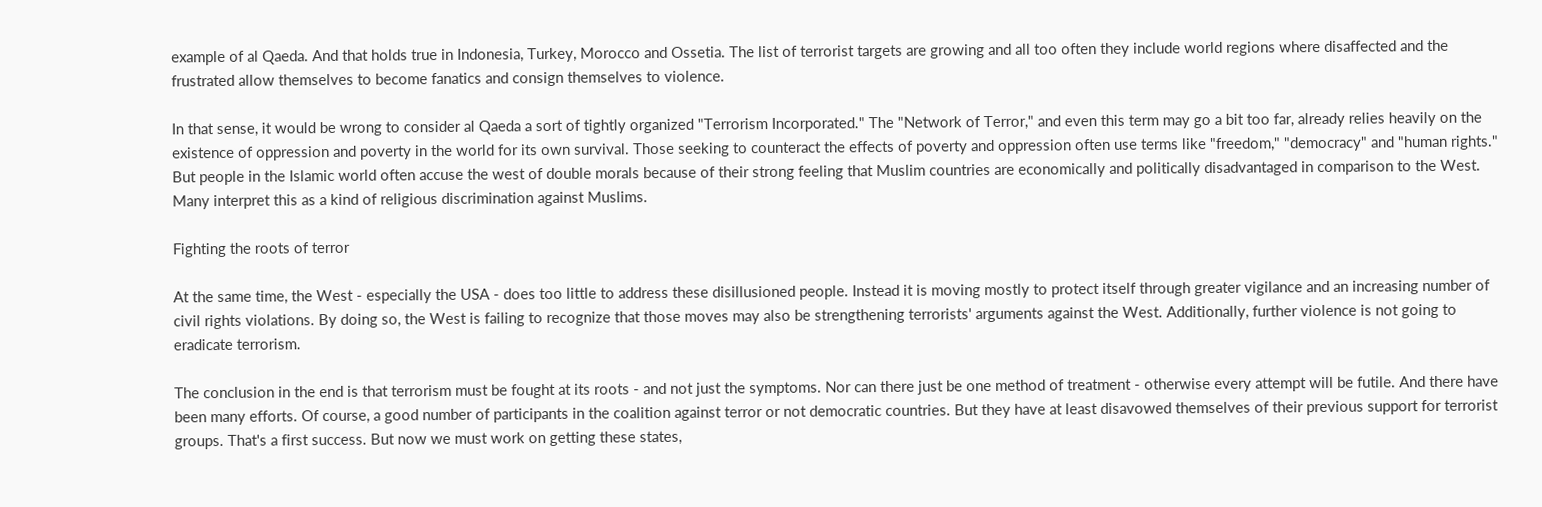example of al Qaeda. And that holds true in Indonesia, Turkey, Morocco and Ossetia. The list of terrorist targets are growing and all too often they include world regions where disaffected and the frustrated allow themselves to become fanatics and consign themselves to violence.

In that sense, it would be wrong to consider al Qaeda a sort of tightly organized "Terrorism Incorporated." The "Network of Terror," and even this term may go a bit too far, already relies heavily on the existence of oppression and poverty in the world for its own survival. Those seeking to counteract the effects of poverty and oppression often use terms like "freedom," "democracy" and "human rights." But people in the Islamic world often accuse the west of double morals because of their strong feeling that Muslim countries are economically and politically disadvantaged in comparison to the West. Many interpret this as a kind of religious discrimination against Muslims.

Fighting the roots of terror

At the same time, the West - especially the USA - does too little to address these disillusioned people. Instead it is moving mostly to protect itself through greater vigilance and an increasing number of civil rights violations. By doing so, the West is failing to recognize that those moves may also be strengthening terrorists' arguments against the West. Additionally, further violence is not going to eradicate terrorism.

The conclusion in the end is that terrorism must be fought at its roots - and not just the symptoms. Nor can there just be one method of treatment - otherwise every attempt will be futile. And there have been many efforts. Of course, a good number of participants in the coalition against terror or not democratic countries. But they have at least disavowed themselves of their previous support for terrorist groups. That's a first success. But now we must work on getting these states,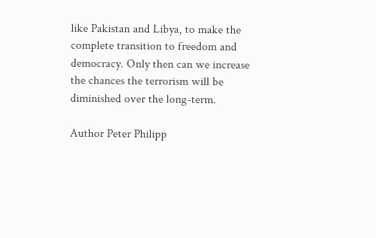like Pakistan and Libya, to make the complete transition to freedom and democracy. Only then can we increase the chances the terrorism will be diminished over the long-term.

Author Peter Philipp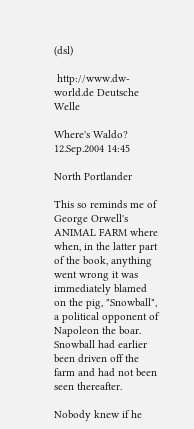(dsl)

 http://www.dw-world.de Deutsche Welle

Where's Waldo? 12.Sep.2004 14:45

North Portlander

This so reminds me of George Orwell's ANIMAL FARM where when, in the latter part of the book, anything went wrong it was immediately blamed on the pig, "Snowball", a political opponent of Napoleon the boar. Snowball had earlier been driven off the farm and had not been seen thereafter.

Nobody knew if he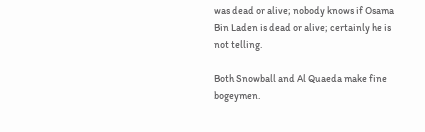was dead or alive; nobody knows if Osama Bin Laden is dead or alive; certainly he is not telling.

Both Snowball and Al Quaeda make fine bogeymen.